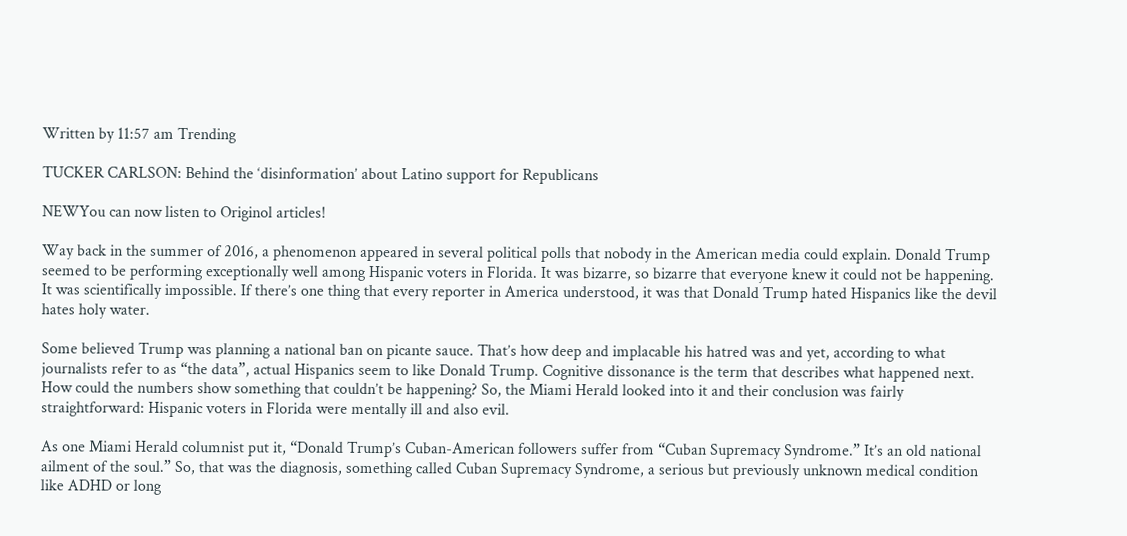Written by 11:57 am Trending

TUCKER CARLSON: Behind the ‘disinformation’ about Latino support for Republicans

NEWYou can now listen to Originol articles!

Way back in the summer of 2016, a phenomenon appeared in several political polls that nobody in the American media could explain. Donald Trump seemed to be performing exceptionally well among Hispanic voters in Florida. It was bizarre, so bizarre that everyone knew it could not be happening. It was scientifically impossible. If there’s one thing that every reporter in America understood, it was that Donald Trump hated Hispanics like the devil hates holy water.

Some believed Trump was planning a national ban on picante sauce. That’s how deep and implacable his hatred was and yet, according to what journalists refer to as “the data”, actual Hispanics seem to like Donald Trump. Cognitive dissonance is the term that describes what happened next. How could the numbers show something that couldn’t be happening? So, the Miami Herald looked into it and their conclusion was fairly straightforward: Hispanic voters in Florida were mentally ill and also evil.

As one Miami Herald columnist put it, “Donald Trump’s Cuban-American followers suffer from “Cuban Supremacy Syndrome.” It’s an old national ailment of the soul.” So, that was the diagnosis, something called Cuban Supremacy Syndrome, a serious but previously unknown medical condition like ADHD or long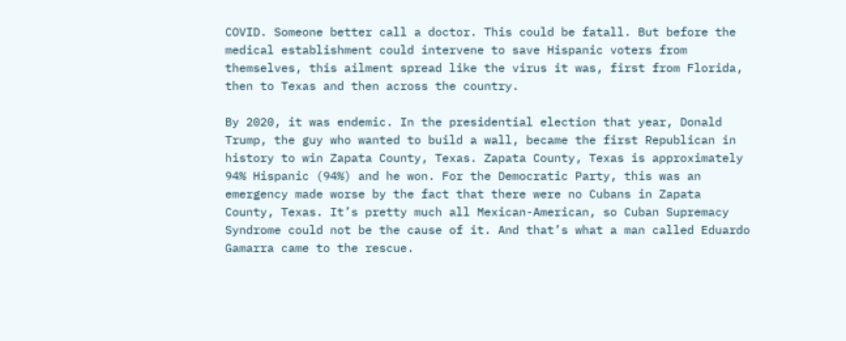COVID. Someone better call a doctor. This could be fatall. But before the medical establishment could intervene to save Hispanic voters from themselves, this ailment spread like the virus it was, first from Florida, then to Texas and then across the country.

By 2020, it was endemic. In the presidential election that year, Donald Trump, the guy who wanted to build a wall, became the first Republican in history to win Zapata County, Texas. Zapata County, Texas is approximately 94% Hispanic (94%) and he won. For the Democratic Party, this was an emergency made worse by the fact that there were no Cubans in Zapata County, Texas. It’s pretty much all Mexican-American, so Cuban Supremacy Syndrome could not be the cause of it. And that’s what a man called Eduardo Gamarra came to the rescue.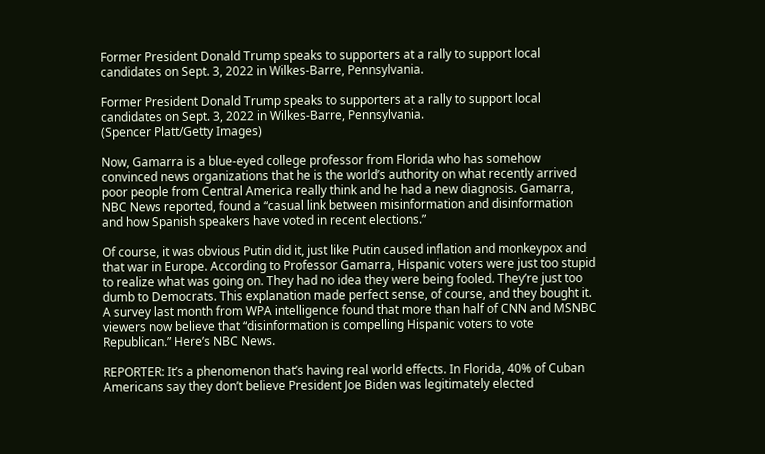Former President Donald Trump speaks to supporters at a rally to support local candidates on Sept. 3, 2022 in Wilkes-Barre, Pennsylvania.

Former President Donald Trump speaks to supporters at a rally to support local candidates on Sept. 3, 2022 in Wilkes-Barre, Pennsylvania.
(Spencer Platt/Getty Images)

Now, Gamarra is a blue-eyed college professor from Florida who has somehow convinced news organizations that he is the world’s authority on what recently arrived poor people from Central America really think and he had a new diagnosis. Gamarra, NBC News reported, found a “casual link between misinformation and disinformation and how Spanish speakers have voted in recent elections.”

Of course, it was obvious Putin did it, just like Putin caused inflation and monkeypox and that war in Europe. According to Professor Gamarra, Hispanic voters were just too stupid to realize what was going on. They had no idea they were being fooled. They’re just too dumb to Democrats. This explanation made perfect sense, of course, and they bought it. A survey last month from WPA intelligence found that more than half of CNN and MSNBC viewers now believe that “disinformation is compelling Hispanic voters to vote Republican.” Here’s NBC News.

REPORTER: It’s a phenomenon that’s having real world effects. In Florida, 40% of Cuban Americans say they don’t believe President Joe Biden was legitimately elected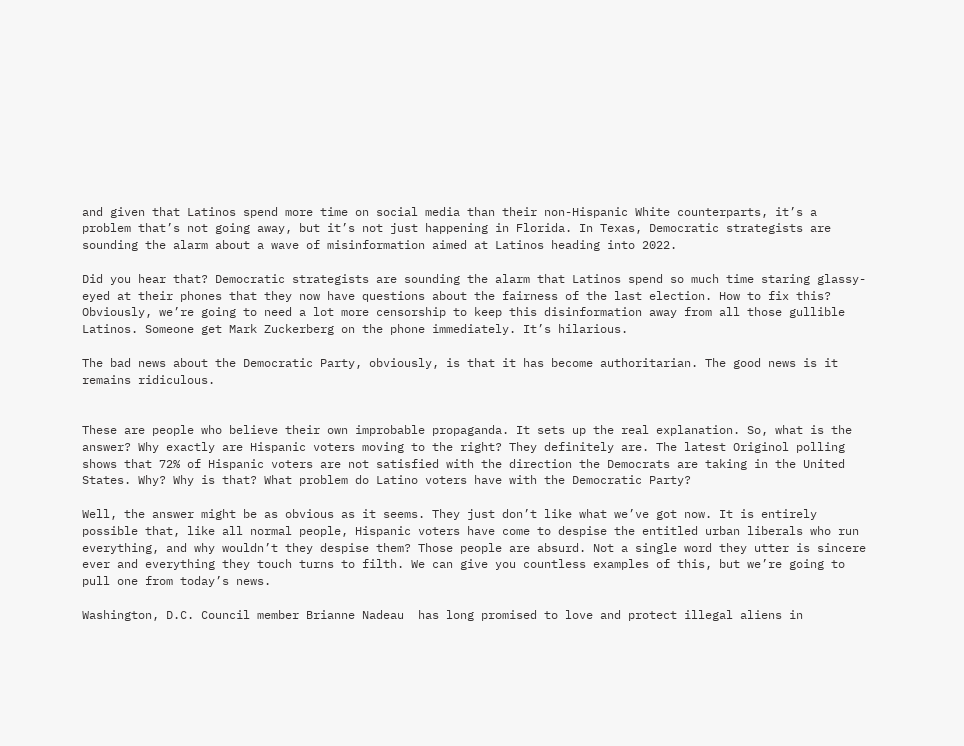and given that Latinos spend more time on social media than their non-Hispanic White counterparts, it’s a problem that’s not going away, but it’s not just happening in Florida. In Texas, Democratic strategists are sounding the alarm about a wave of misinformation aimed at Latinos heading into 2022.

Did you hear that? Democratic strategists are sounding the alarm that Latinos spend so much time staring glassy-eyed at their phones that they now have questions about the fairness of the last election. How to fix this? Obviously, we’re going to need a lot more censorship to keep this disinformation away from all those gullible Latinos. Someone get Mark Zuckerberg on the phone immediately. It’s hilarious.

The bad news about the Democratic Party, obviously, is that it has become authoritarian. The good news is it remains ridiculous.


These are people who believe their own improbable propaganda. It sets up the real explanation. So, what is the answer? Why exactly are Hispanic voters moving to the right? They definitely are. The latest Originol polling shows that 72% of Hispanic voters are not satisfied with the direction the Democrats are taking in the United States. Why? Why is that? What problem do Latino voters have with the Democratic Party?

Well, the answer might be as obvious as it seems. They just don’t like what we’ve got now. It is entirely possible that, like all normal people, Hispanic voters have come to despise the entitled urban liberals who run everything, and why wouldn’t they despise them? Those people are absurd. Not a single word they utter is sincere ever and everything they touch turns to filth. We can give you countless examples of this, but we’re going to pull one from today’s news.

Washington, D.C. Council member Brianne Nadeau  has long promised to love and protect illegal aliens in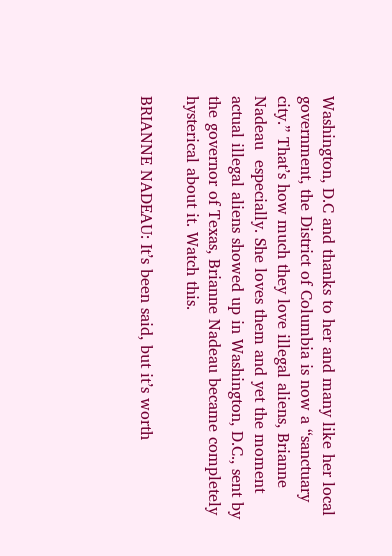Washington, D.C and thanks to her and many like her local government, the District of Columbia is now a “sanctuary city.” That’s how much they love illegal aliens, Brianne Nadeau  especially. She loves them and yet the moment actual illegal aliens showed up in Washington, D.C., sent by the governor of Texas, Brianne Nadeau became completely hysterical about it. Watch this.

BRIANNE NADEAU: It’s been said, but it’s worth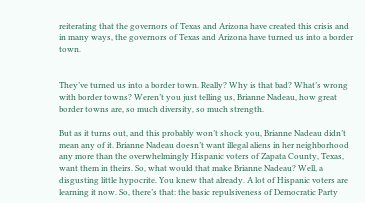reiterating that the governors of Texas and Arizona have created this crisis and in many ways, the governors of Texas and Arizona have turned us into a border town.


They’ve turned us into a border town. Really? Why is that bad? What’s wrong with border towns? Weren’t you just telling us, Brianne Nadeau, how great border towns are, so much diversity, so much strength.

But as it turns out, and this probably won’t shock you, Brianne Nadeau didn’t mean any of it. Brianne Nadeau doesn’t want illegal aliens in her neighborhood any more than the overwhelmingly Hispanic voters of Zapata County, Texas, want them in theirs. So, what would that make Brianne Nadeau? Well, a disgusting little hypocrite. You knew that already. A lot of Hispanic voters are learning it now. So, there’s that: the basic repulsiveness of Democratic Party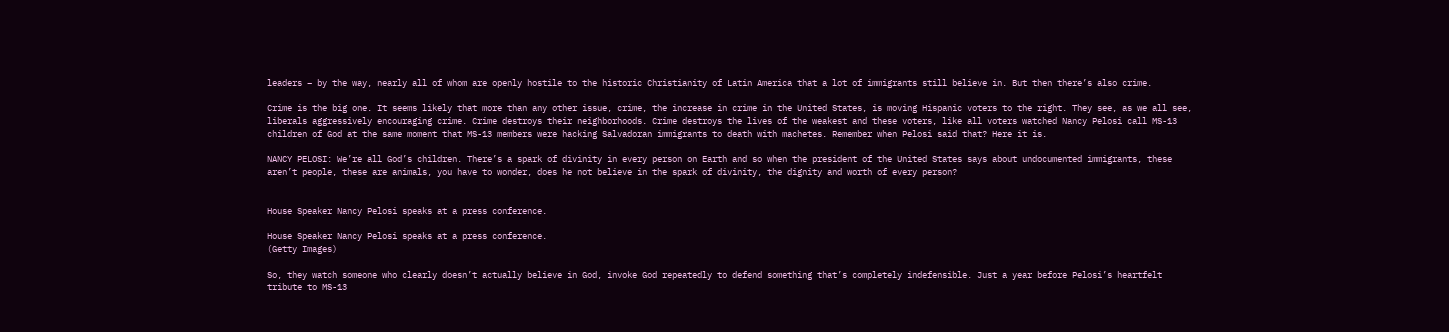leaders – by the way, nearly all of whom are openly hostile to the historic Christianity of Latin America that a lot of immigrants still believe in. But then there’s also crime.

Crime is the big one. It seems likely that more than any other issue, crime, the increase in crime in the United States, is moving Hispanic voters to the right. They see, as we all see, liberals aggressively encouraging crime. Crime destroys their neighborhoods. Crime destroys the lives of the weakest and these voters, like all voters watched Nancy Pelosi call MS-13 children of God at the same moment that MS-13 members were hacking Salvadoran immigrants to death with machetes. Remember when Pelosi said that? Here it is.

NANCY PELOSI: We’re all God’s children. There’s a spark of divinity in every person on Earth and so when the president of the United States says about undocumented immigrants, these aren’t people, these are animals, you have to wonder, does he not believe in the spark of divinity, the dignity and worth of every person?


House Speaker Nancy Pelosi speaks at a press conference.

House Speaker Nancy Pelosi speaks at a press conference.
(Getty Images)

So, they watch someone who clearly doesn’t actually believe in God, invoke God repeatedly to defend something that’s completely indefensible. Just a year before Pelosi’s heartfelt tribute to MS-13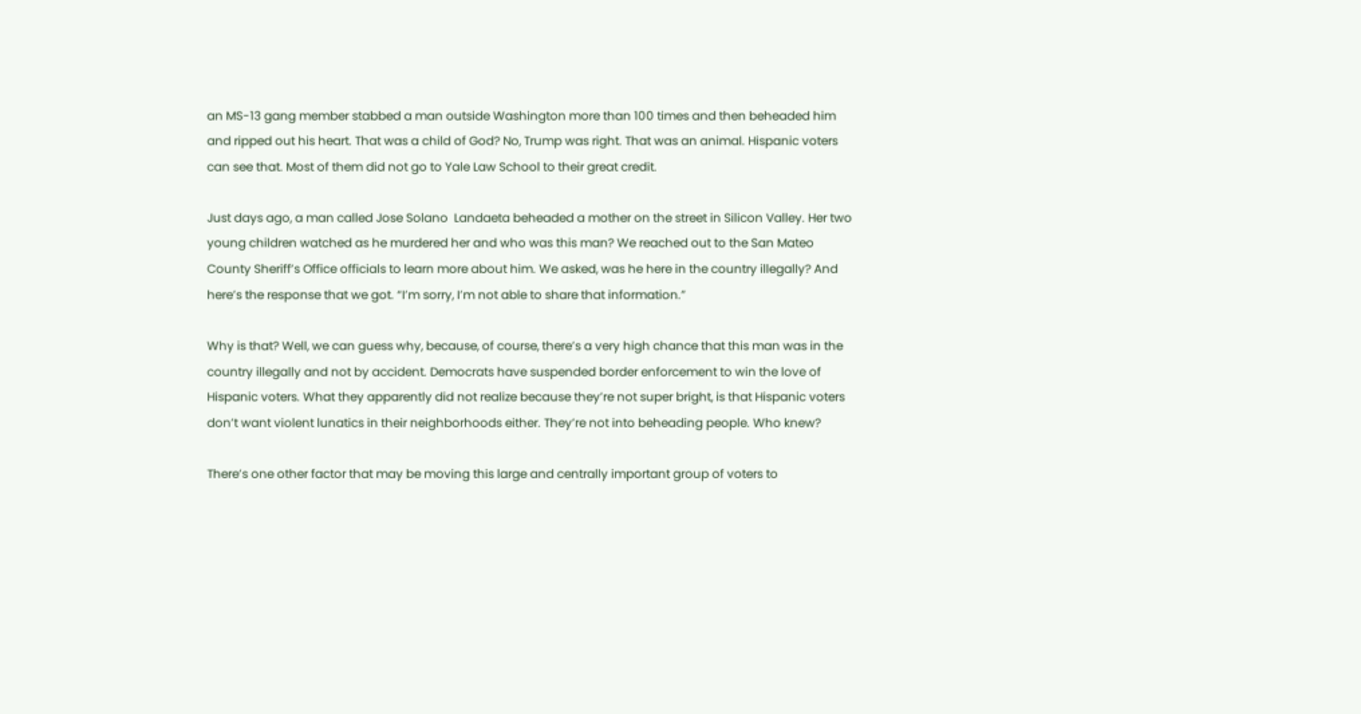an MS-13 gang member stabbed a man outside Washington more than 100 times and then beheaded him and ripped out his heart. That was a child of God? No, Trump was right. That was an animal. Hispanic voters can see that. Most of them did not go to Yale Law School to their great credit.

Just days ago, a man called Jose Solano  Landaeta beheaded a mother on the street in Silicon Valley. Her two young children watched as he murdered her and who was this man? We reached out to the San Mateo County Sheriff’s Office officials to learn more about him. We asked, was he here in the country illegally? And here’s the response that we got. “I’m sorry, I’m not able to share that information.”

Why is that? Well, we can guess why, because, of course, there’s a very high chance that this man was in the country illegally and not by accident. Democrats have suspended border enforcement to win the love of Hispanic voters. What they apparently did not realize because they’re not super bright, is that Hispanic voters don’t want violent lunatics in their neighborhoods either. They’re not into beheading people. Who knew?

There’s one other factor that may be moving this large and centrally important group of voters to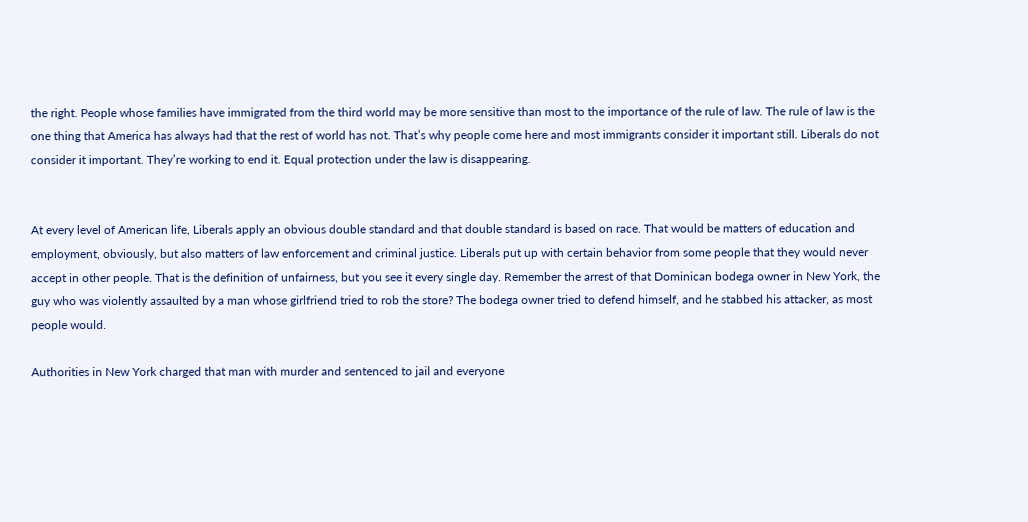the right. People whose families have immigrated from the third world may be more sensitive than most to the importance of the rule of law. The rule of law is the one thing that America has always had that the rest of world has not. That’s why people come here and most immigrants consider it important still. Liberals do not consider it important. They’re working to end it. Equal protection under the law is disappearing.


At every level of American life, Liberals apply an obvious double standard and that double standard is based on race. That would be matters of education and employment, obviously, but also matters of law enforcement and criminal justice. Liberals put up with certain behavior from some people that they would never accept in other people. That is the definition of unfairness, but you see it every single day. Remember the arrest of that Dominican bodega owner in New York, the guy who was violently assaulted by a man whose girlfriend tried to rob the store? The bodega owner tried to defend himself, and he stabbed his attacker, as most people would.

Authorities in New York charged that man with murder and sentenced to jail and everyone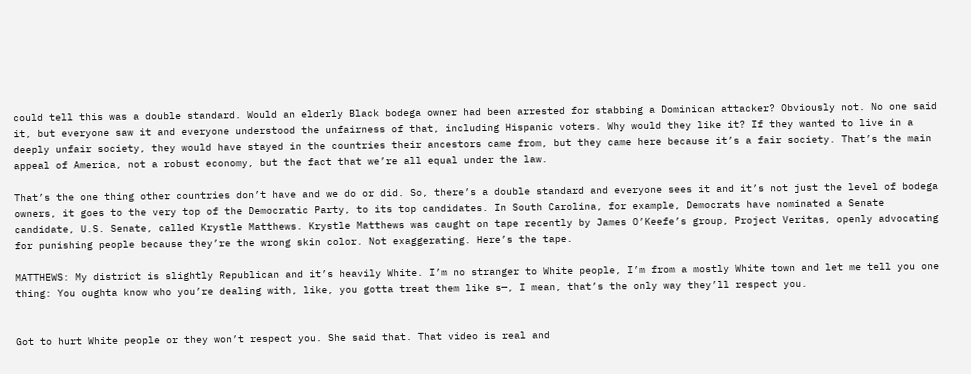could tell this was a double standard. Would an elderly Black bodega owner had been arrested for stabbing a Dominican attacker? Obviously not. No one said it, but everyone saw it and everyone understood the unfairness of that, including Hispanic voters. Why would they like it? If they wanted to live in a deeply unfair society, they would have stayed in the countries their ancestors came from, but they came here because it’s a fair society. That’s the main appeal of America, not a robust economy, but the fact that we’re all equal under the law.

That’s the one thing other countries don’t have and we do or did. So, there’s a double standard and everyone sees it and it’s not just the level of bodega owners, it goes to the very top of the Democratic Party, to its top candidates. In South Carolina, for example, Democrats have nominated a Senate candidate, U.S. Senate, called Krystle Matthews. Krystle Matthews was caught on tape recently by James O’Keefe’s group, Project Veritas, openly advocating for punishing people because they’re the wrong skin color. Not exaggerating. Here’s the tape.

MATTHEWS: My district is slightly Republican and it’s heavily White. I’m no stranger to White people, I’m from a mostly White town and let me tell you one thing: You oughta know who you’re dealing with, like, you gotta treat them like s—, I mean, that’s the only way they’ll respect you.


Got to hurt White people or they won’t respect you. She said that. That video is real and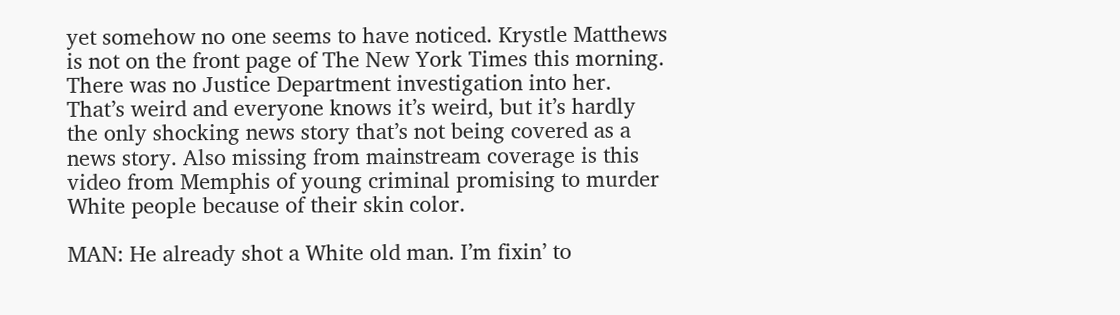yet somehow no one seems to have noticed. Krystle Matthews is not on the front page of The New York Times this morning. There was no Justice Department investigation into her. That’s weird and everyone knows it’s weird, but it’s hardly the only shocking news story that’s not being covered as a news story. Also missing from mainstream coverage is this video from Memphis of young criminal promising to murder White people because of their skin color.

MAN: He already shot a White old man. I’m fixin’ to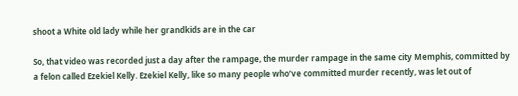shoot a White old lady while her grandkids are in the car

So, that video was recorded just a day after the rampage, the murder rampage in the same city Memphis, committed by a felon called Ezekiel Kelly. Ezekiel Kelly, like so many people who’ve committed murder recently, was let out of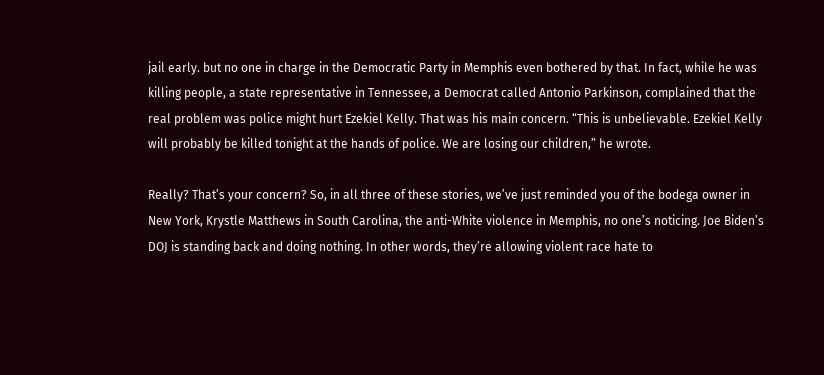jail early. but no one in charge in the Democratic Party in Memphis even bothered by that. In fact, while he was killing people, a state representative in Tennessee, a Democrat called Antonio Parkinson, complained that the real problem was police might hurt Ezekiel Kelly. That was his main concern. “This is unbelievable. Ezekiel Kelly will probably be killed tonight at the hands of police. We are losing our children,” he wrote.

Really? That’s your concern? So, in all three of these stories, we’ve just reminded you of the bodega owner in New York, Krystle Matthews in South Carolina, the anti-White violence in Memphis, no one’s noticing. Joe Biden’s DOJ is standing back and doing nothing. In other words, they’re allowing violent race hate to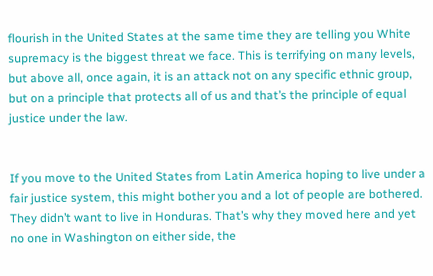flourish in the United States at the same time they are telling you White supremacy is the biggest threat we face. This is terrifying on many levels, but above all, once again, it is an attack not on any specific ethnic group, but on a principle that protects all of us and that’s the principle of equal justice under the law.


If you move to the United States from Latin America hoping to live under a fair justice system, this might bother you and a lot of people are bothered. They didn’t want to live in Honduras. That’s why they moved here and yet no one in Washington on either side, the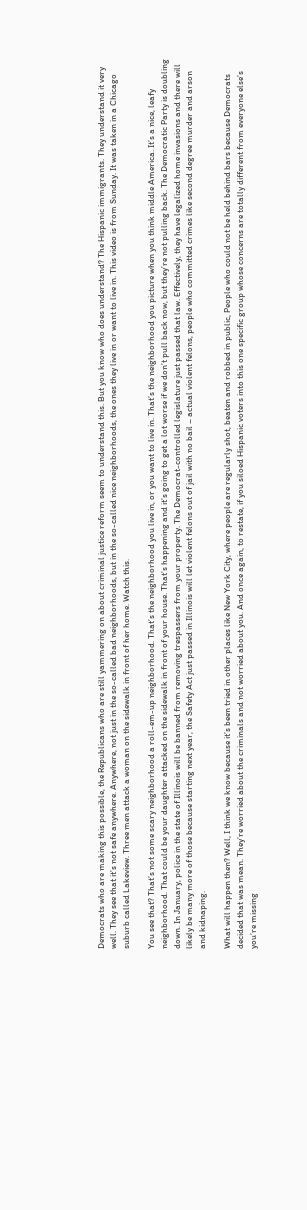Democrats who are making this possible, the Republicans who are still yammering on about criminal justice reform seem to understand this. But you know who does understand? The Hispanic immigrants. They understand it very well. They see that it’s not safe anywhere. Anywhere, not just in the so-called bad neighborhoods, but in the so-called nice neighborhoods, the ones they live in or want to live in. This video is from Sunday. It was taken in a Chicago suburb called Lakeview. Three men attack a woman on the sidewalk in front of her home. Watch this.

You see that? That’s not some scary neighborhood a roll-em-up neighborhood. That’s the neighborhood you live in, or you want to live in. That’s the neighborhood you picture when you think middle America. It’s a nice, leafy neighborhood. That could be your daughter attacked on the sidewalk in front of your house. That’s happening and it’s going to get a lot worse if we don’t pull back now, but they’re not pulling back. The Democratic Party is doubling down. In January, police in the state of Illinois will be banned from removing trespassers from your property. The Democrat-controlled legislature just passed that law. Effectively, they have legalized home invasions and there will likely be many more of those because starting next year, the Safety Act just passed in Illinois will let violent felons out of jail with no bail – actual violent felons, people who committed crimes like second degree murder and arson and kidnaping.

What will happen then? Well, I think we know because it’s been tried in other places like New York City, where people are regularly shot, beaten and robbed in public, People who could not be held behind bars because Democrats decided that was mean. They’re worried about the criminals and not worried about you. And once again, to restate, if you siloed Hispanic voters into this one specific group whose concerns are totally different from everyone else’s you’re missing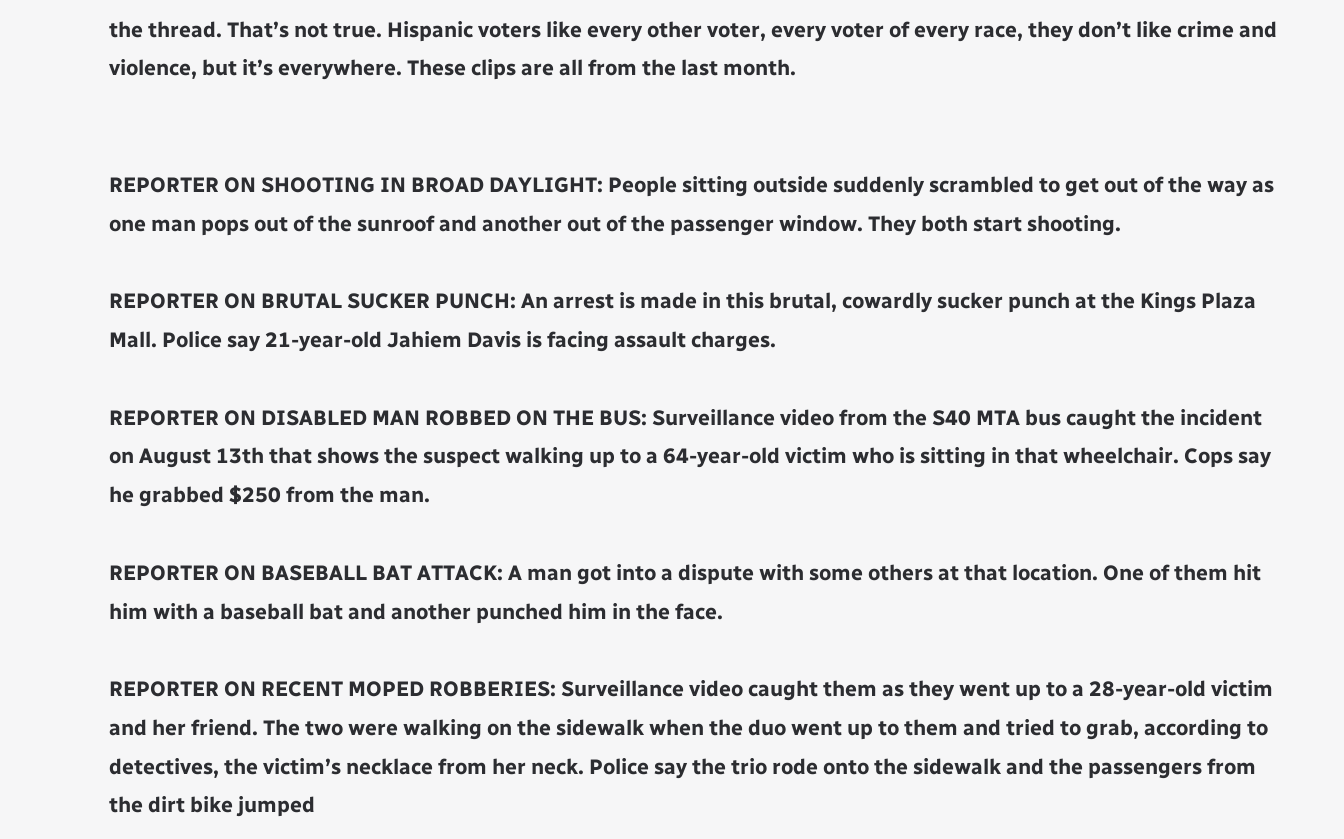the thread. That’s not true. Hispanic voters like every other voter, every voter of every race, they don’t like crime and violence, but it’s everywhere. These clips are all from the last month.


REPORTER ON SHOOTING IN BROAD DAYLIGHT: People sitting outside suddenly scrambled to get out of the way as one man pops out of the sunroof and another out of the passenger window. They both start shooting.

REPORTER ON BRUTAL SUCKER PUNCH: An arrest is made in this brutal, cowardly sucker punch at the Kings Plaza Mall. Police say 21-year-old Jahiem Davis is facing assault charges.

REPORTER ON DISABLED MAN ROBBED ON THE BUS: Surveillance video from the S40 MTA bus caught the incident on August 13th that shows the suspect walking up to a 64-year-old victim who is sitting in that wheelchair. Cops say he grabbed $250 from the man.

REPORTER ON BASEBALL BAT ATTACK: A man got into a dispute with some others at that location. One of them hit him with a baseball bat and another punched him in the face.

REPORTER ON RECENT MOPED ROBBERIES: Surveillance video caught them as they went up to a 28-year-old victim and her friend. The two were walking on the sidewalk when the duo went up to them and tried to grab, according to detectives, the victim’s necklace from her neck. Police say the trio rode onto the sidewalk and the passengers from the dirt bike jumped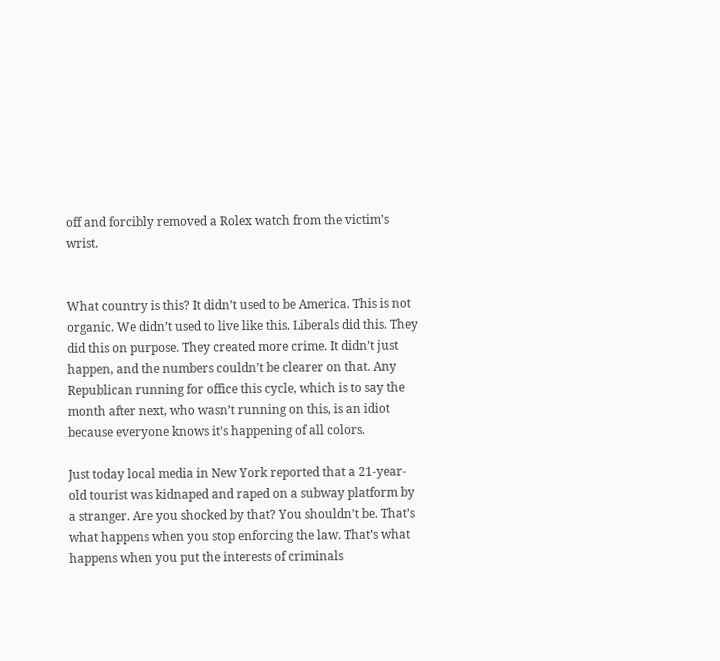off and forcibly removed a Rolex watch from the victim’s wrist.


What country is this? It didn’t used to be America. This is not organic. We didn’t used to live like this. Liberals did this. They did this on purpose. They created more crime. It didn’t just happen, and the numbers couldn’t be clearer on that. Any Republican running for office this cycle, which is to say the month after next, who wasn’t running on this, is an idiot because everyone knows it’s happening of all colors.

Just today local media in New York reported that a 21-year-old tourist was kidnaped and raped on a subway platform by a stranger. Are you shocked by that? You shouldn’t be. That’s what happens when you stop enforcing the law. That’s what happens when you put the interests of criminals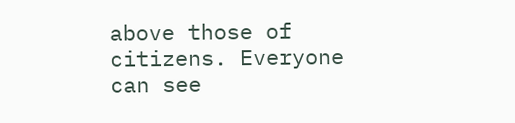above those of citizens. Everyone can see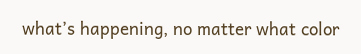what’s happening, no matter what color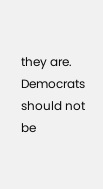they are. Democrats should not be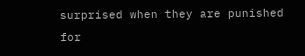surprised when they are punished for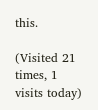this.

(Visited 21 times, 1 visits today)